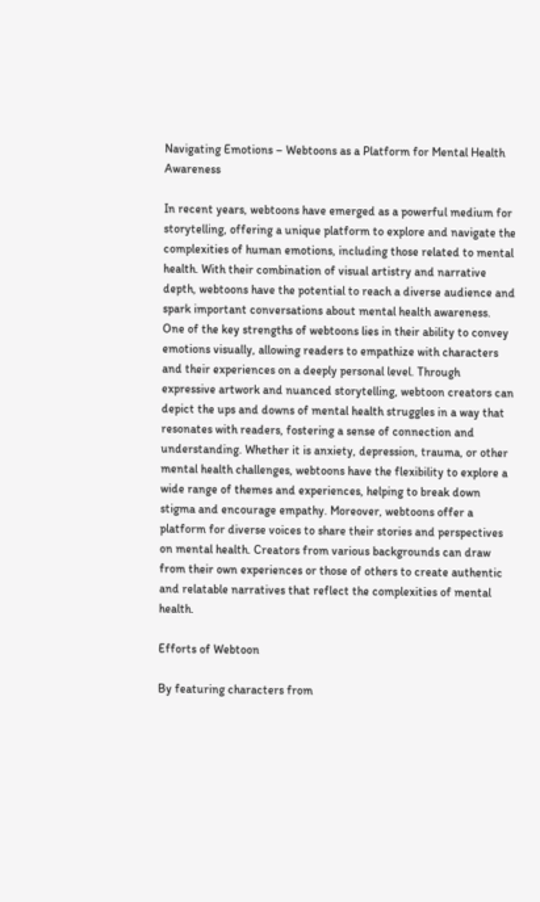Navigating Emotions – Webtoons as a Platform for Mental Health Awareness

In recent years, webtoons have emerged as a powerful medium for storytelling, offering a unique platform to explore and navigate the complexities of human emotions, including those related to mental health. With their combination of visual artistry and narrative depth, webtoons have the potential to reach a diverse audience and spark important conversations about mental health awareness. One of the key strengths of webtoons lies in their ability to convey emotions visually, allowing readers to empathize with characters and their experiences on a deeply personal level. Through expressive artwork and nuanced storytelling, webtoon creators can depict the ups and downs of mental health struggles in a way that resonates with readers, fostering a sense of connection and understanding. Whether it is anxiety, depression, trauma, or other mental health challenges, webtoons have the flexibility to explore a wide range of themes and experiences, helping to break down stigma and encourage empathy. Moreover, webtoons offer a platform for diverse voices to share their stories and perspectives on mental health. Creators from various backgrounds can draw from their own experiences or those of others to create authentic and relatable narratives that reflect the complexities of mental health.

Efforts of Webtoon

By featuring characters from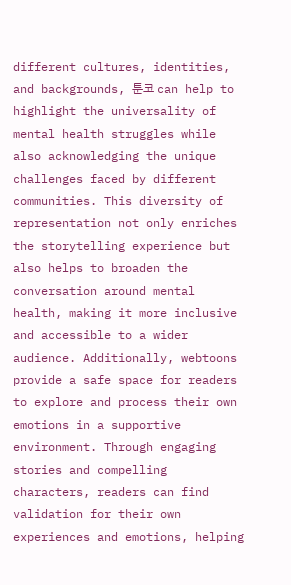different cultures, identities, and backgrounds, 툰코 can help to highlight the universality of mental health struggles while also acknowledging the unique challenges faced by different communities. This diversity of representation not only enriches the storytelling experience but also helps to broaden the conversation around mental health, making it more inclusive and accessible to a wider audience. Additionally, webtoons provide a safe space for readers to explore and process their own emotions in a supportive environment. Through engaging stories and compelling characters, readers can find validation for their own experiences and emotions, helping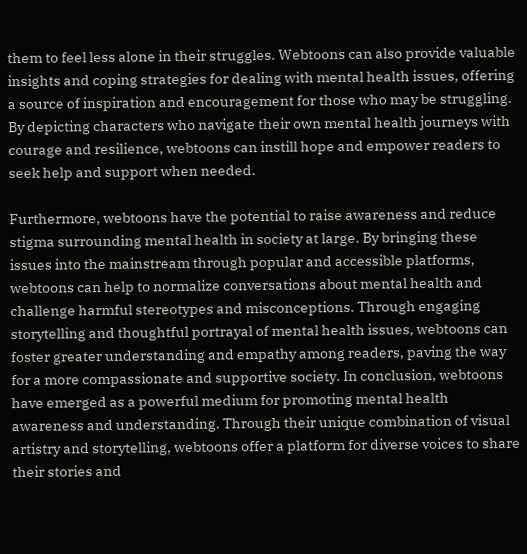them to feel less alone in their struggles. Webtoons can also provide valuable insights and coping strategies for dealing with mental health issues, offering a source of inspiration and encouragement for those who may be struggling. By depicting characters who navigate their own mental health journeys with courage and resilience, webtoons can instill hope and empower readers to seek help and support when needed.

Furthermore, webtoons have the potential to raise awareness and reduce stigma surrounding mental health in society at large. By bringing these issues into the mainstream through popular and accessible platforms, webtoons can help to normalize conversations about mental health and challenge harmful stereotypes and misconceptions. Through engaging storytelling and thoughtful portrayal of mental health issues, webtoons can foster greater understanding and empathy among readers, paving the way for a more compassionate and supportive society. In conclusion, webtoons have emerged as a powerful medium for promoting mental health awareness and understanding. Through their unique combination of visual artistry and storytelling, webtoons offer a platform for diverse voices to share their stories and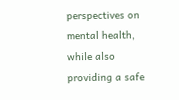perspectives on mental health, while also providing a safe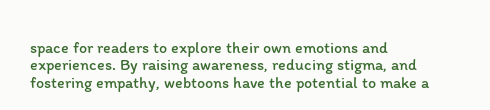space for readers to explore their own emotions and experiences. By raising awareness, reducing stigma, and fostering empathy, webtoons have the potential to make a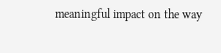meaningful impact on the way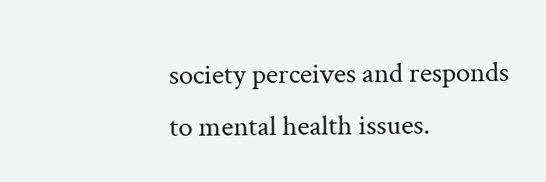society perceives and responds to mental health issues.